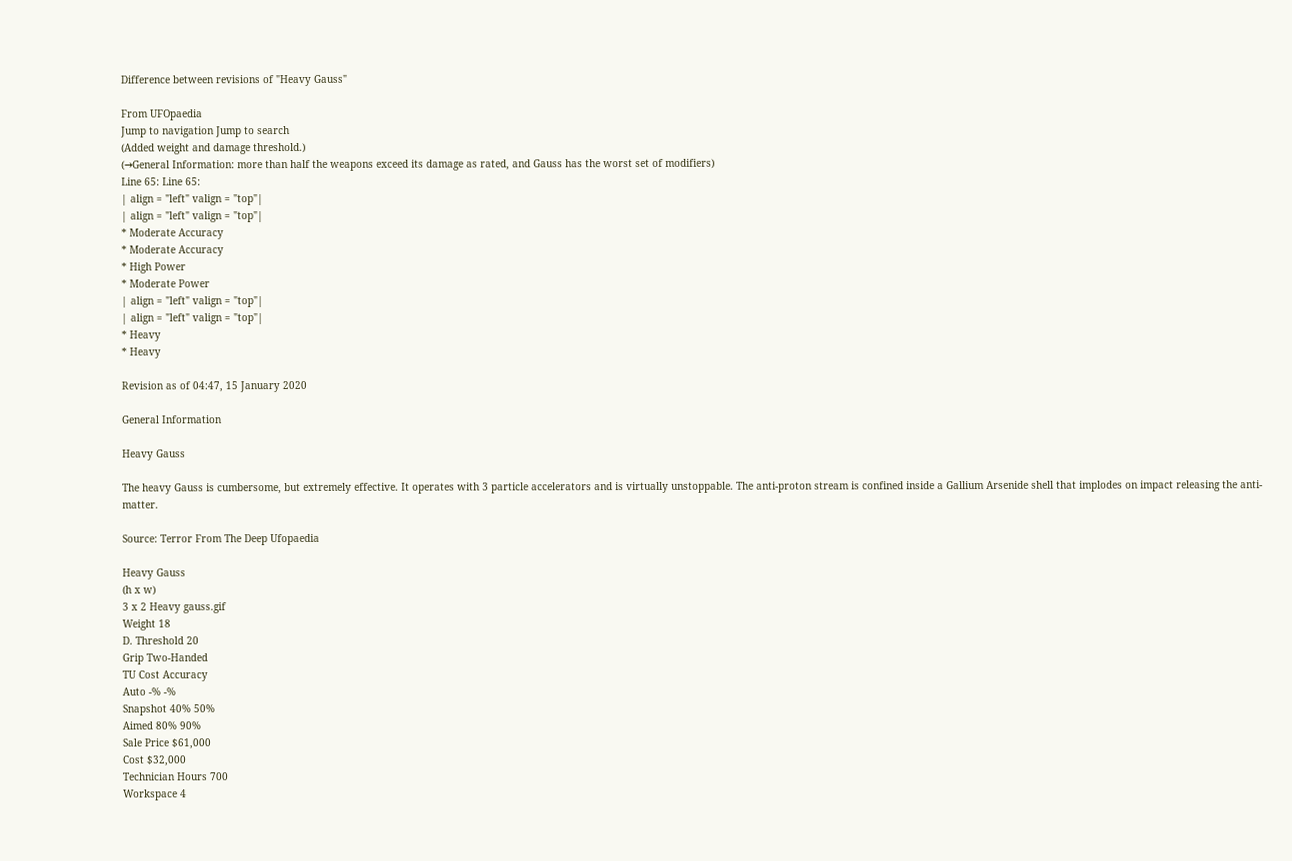Difference between revisions of "Heavy Gauss"

From UFOpaedia
Jump to navigation Jump to search
(Added weight and damage threshold.)
(→General Information: more than half the weapons exceed its damage as rated, and Gauss has the worst set of modifiers)
Line 65: Line 65:
| align = "left" valign = "top"|
| align = "left" valign = "top"|
* Moderate Accuracy
* Moderate Accuracy
* High Power
* Moderate Power
| align = "left" valign = "top"|
| align = "left" valign = "top"|
* Heavy
* Heavy

Revision as of 04:47, 15 January 2020

General Information

Heavy Gauss

The heavy Gauss is cumbersome, but extremely effective. It operates with 3 particle accelerators and is virtually unstoppable. The anti-proton stream is confined inside a Gallium Arsenide shell that implodes on impact releasing the anti-matter.

Source: Terror From The Deep Ufopaedia

Heavy Gauss
(h x w)
3 x 2 Heavy gauss.gif
Weight 18
D. Threshold 20
Grip Two-Handed
TU Cost Accuracy
Auto -% -%
Snapshot 40% 50%
Aimed 80% 90%
Sale Price $61,000
Cost $32,000
Technician Hours 700
Workspace 4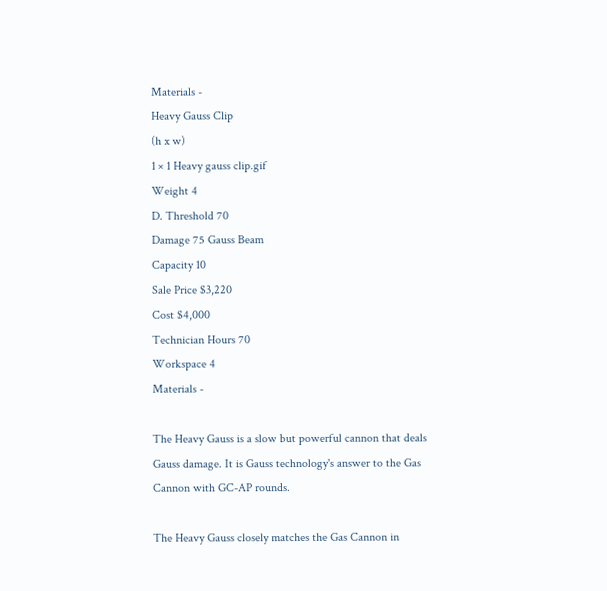Materials -
Heavy Gauss Clip
(h x w)
1 × 1 Heavy gauss clip.gif
Weight 4
D. Threshold 70
Damage 75 Gauss Beam
Capacity 10
Sale Price $3,220
Cost $4,000
Technician Hours 70
Workspace 4
Materials -

The Heavy Gauss is a slow but powerful cannon that deals Gauss damage. It is Gauss technology's answer to the Gas Cannon with GC-AP rounds.

The Heavy Gauss closely matches the Gas Cannon in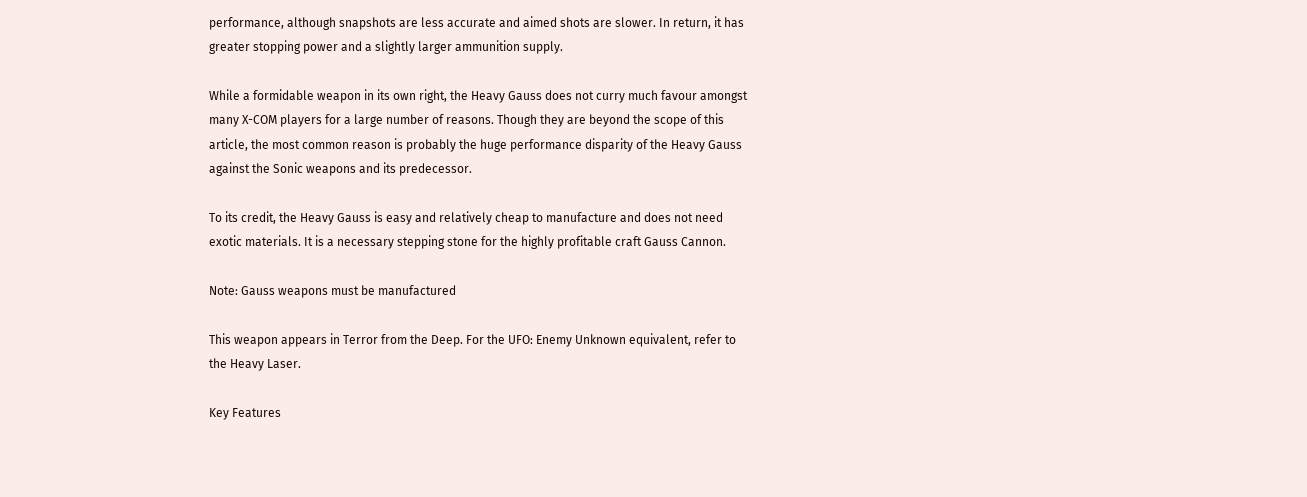performance, although snapshots are less accurate and aimed shots are slower. In return, it has greater stopping power and a slightly larger ammunition supply.

While a formidable weapon in its own right, the Heavy Gauss does not curry much favour amongst many X-COM players for a large number of reasons. Though they are beyond the scope of this article, the most common reason is probably the huge performance disparity of the Heavy Gauss against the Sonic weapons and its predecessor.

To its credit, the Heavy Gauss is easy and relatively cheap to manufacture and does not need exotic materials. It is a necessary stepping stone for the highly profitable craft Gauss Cannon.

Note: Gauss weapons must be manufactured

This weapon appears in Terror from the Deep. For the UFO: Enemy Unknown equivalent, refer to the Heavy Laser.

Key Features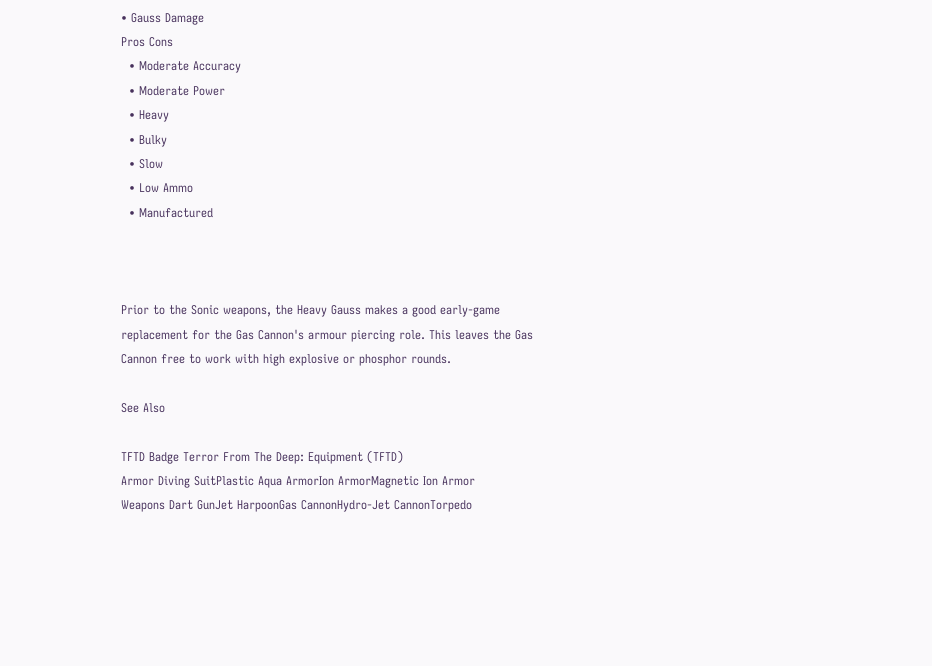• Gauss Damage
Pros Cons
  • Moderate Accuracy
  • Moderate Power
  • Heavy
  • Bulky
  • Slow
  • Low Ammo
  • Manufactured



Prior to the Sonic weapons, the Heavy Gauss makes a good early-game replacement for the Gas Cannon's armour piercing role. This leaves the Gas Cannon free to work with high explosive or phosphor rounds.

See Also

TFTD Badge Terror From The Deep: Equipment (TFTD)
Armor Diving SuitPlastic Aqua ArmorIon ArmorMagnetic Ion Armor
Weapons Dart GunJet HarpoonGas CannonHydro-Jet CannonTorpedo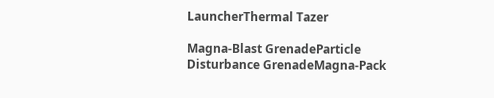LauncherThermal Tazer

Magna-Blast GrenadeParticle Disturbance GrenadeMagna-Pack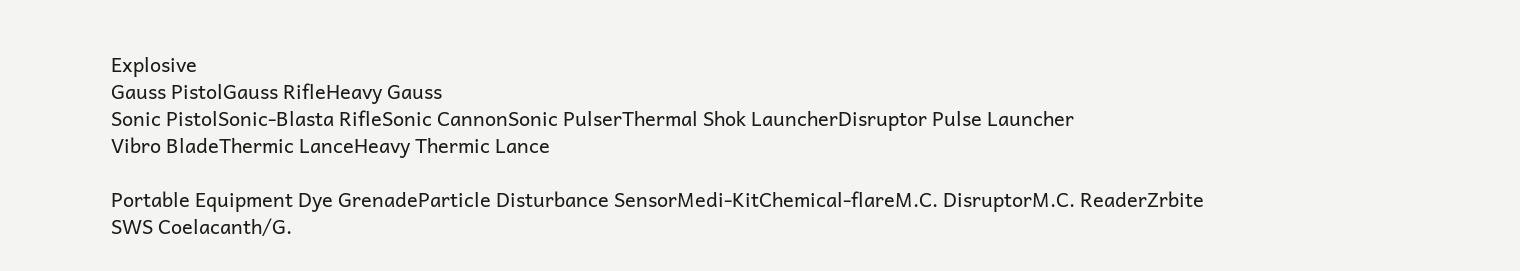Explosive
Gauss PistolGauss RifleHeavy Gauss
Sonic PistolSonic-Blasta RifleSonic CannonSonic PulserThermal Shok LauncherDisruptor Pulse Launcher
Vibro BladeThermic LanceHeavy Thermic Lance

Portable Equipment Dye GrenadeParticle Disturbance SensorMedi-KitChemical-flareM.C. DisruptorM.C. ReaderZrbite
SWS Coelacanth/G.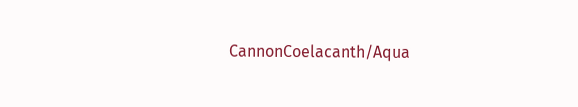CannonCoelacanth/Aqua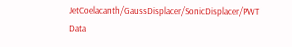JetCoelacanth/GaussDisplacer/SonicDisplacer/PWT
Data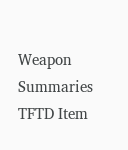Weapon Summaries TFTD Item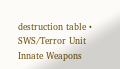destruction table • SWS/Terror Unit Innate Weapons